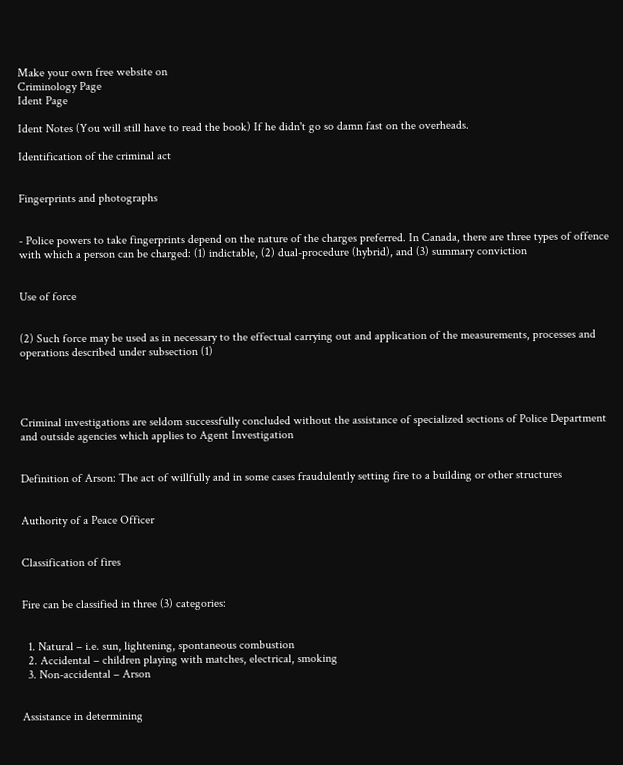Make your own free website on
Criminology Page
Ident Page

Ident Notes (You will still have to read the book) If he didn't go so damn fast on the overheads.

Identification of the criminal act


Fingerprints and photographs


- Police powers to take fingerprints depend on the nature of the charges preferred. In Canada, there are three types of offence with which a person can be charged: (1) indictable, (2) dual-procedure (hybrid), and (3) summary conviction


Use of force


(2) Such force may be used as in necessary to the effectual carrying out and application of the measurements, processes and operations described under subsection (1)




Criminal investigations are seldom successfully concluded without the assistance of specialized sections of Police Department and outside agencies which applies to Agent Investigation


Definition of Arson: The act of willfully and in some cases fraudulently setting fire to a building or other structures


Authority of a Peace Officer


Classification of fires


Fire can be classified in three (3) categories:


  1. Natural – i.e. sun, lightening, spontaneous combustion
  2. Accidental – children playing with matches, electrical, smoking
  3. Non-accidental – Arson


Assistance in determining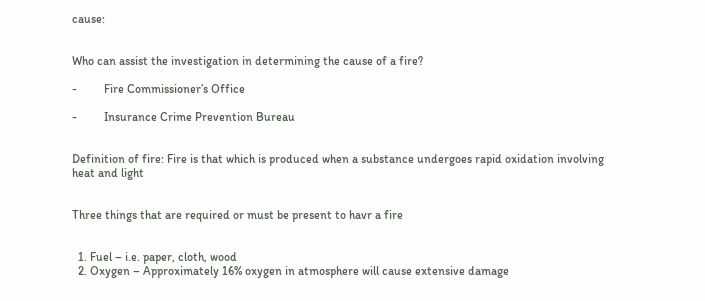cause:


Who can assist the investigation in determining the cause of a fire?

-         Fire Commissioner’s Office

-         Insurance Crime Prevention Bureau


Definition of fire: Fire is that which is produced when a substance undergoes rapid oxidation involving heat and light


Three things that are required or must be present to havr a fire


  1. Fuel – i.e. paper, cloth, wood
  2. Oxygen – Approximately 16% oxygen in atmosphere will cause extensive damage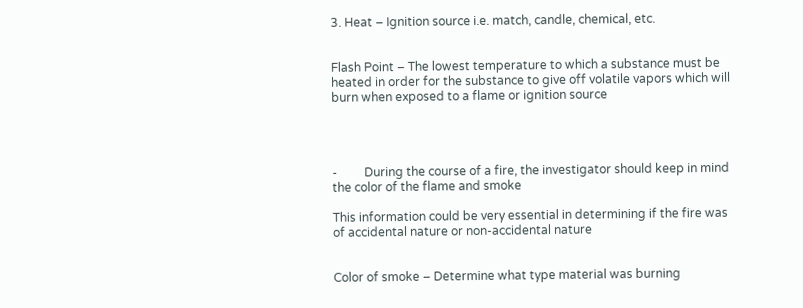3. Heat – Ignition source i.e. match, candle, chemical, etc.


Flash Point – The lowest temperature to which a substance must be heated in order for the substance to give off volatile vapors which will burn when exposed to a flame or ignition source




-         During the course of a fire, the investigator should keep in mind the color of the flame and smoke

This information could be very essential in determining if the fire was of accidental nature or non-accidental nature


Color of smoke – Determine what type material was burning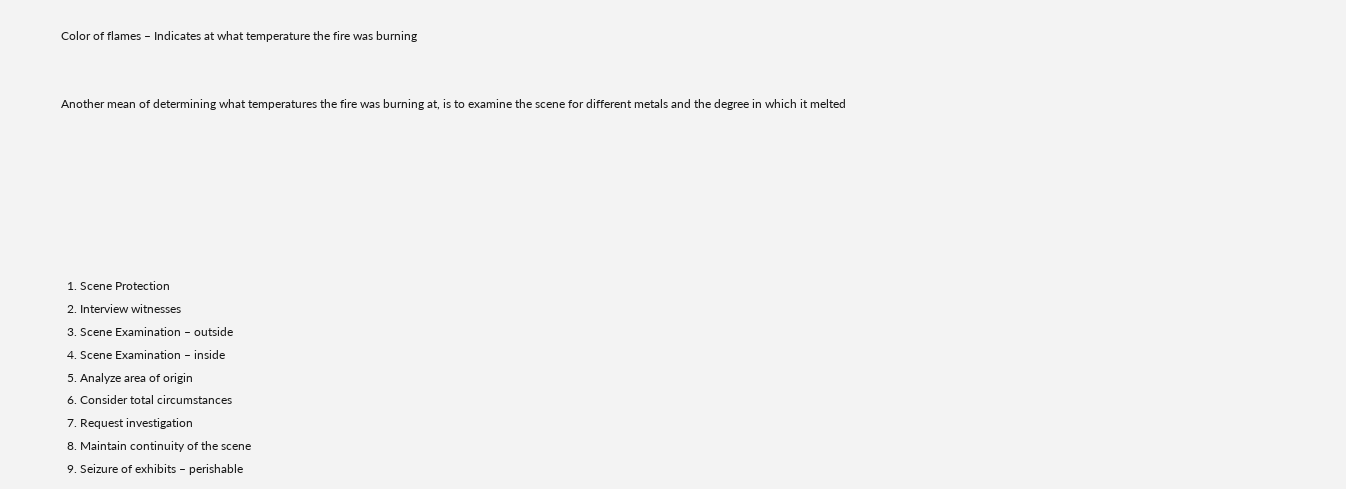Color of flames – Indicates at what temperature the fire was burning


Another mean of determining what temperatures the fire was burning at, is to examine the scene for different metals and the degree in which it melted







  1. Scene Protection
  2. Interview witnesses
  3. Scene Examination – outside
  4. Scene Examination – inside
  5. Analyze area of origin
  6. Consider total circumstances
  7. Request investigation
  8. Maintain continuity of the scene
  9. Seizure of exhibits – perishable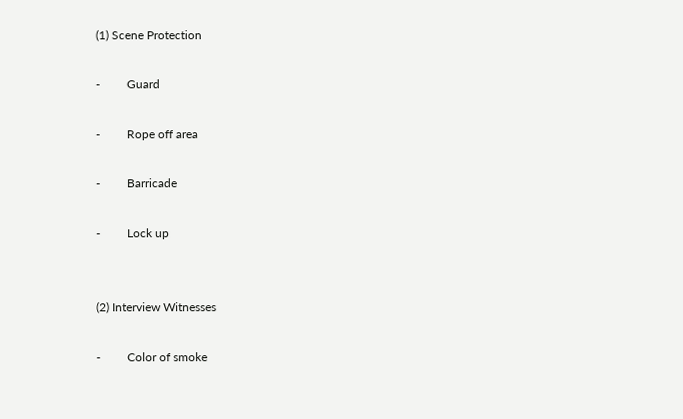(1) Scene Protection

-         Guard

-         Rope off area

-         Barricade

-         Lock up


(2) Interview Witnesses

-         Color of smoke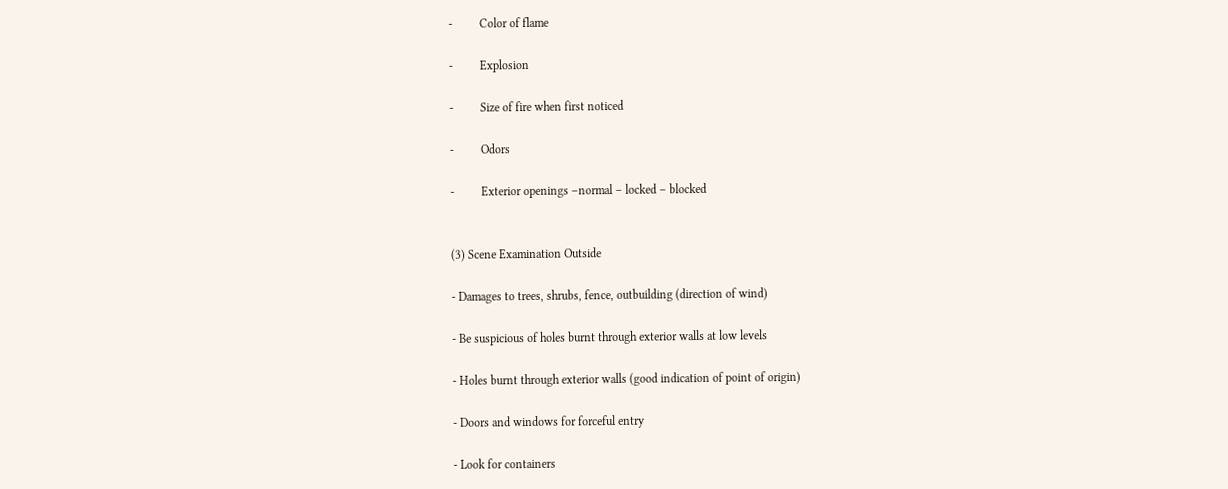-         Color of flame

-         Explosion

-         Size of fire when first noticed

-         Odors

-         Exterior openings –normal – locked – blocked


(3) Scene Examination Outside

- Damages to trees, shrubs, fence, outbuilding (direction of wind)

- Be suspicious of holes burnt through exterior walls at low levels

- Holes burnt through exterior walls (good indication of point of origin)

- Doors and windows for forceful entry

- Look for containers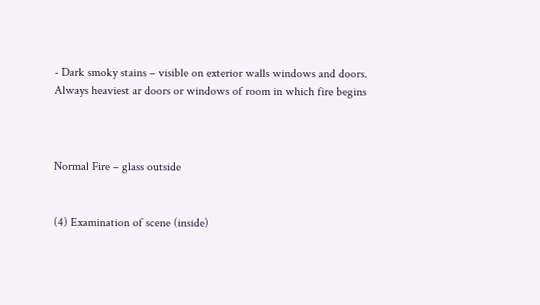- Dark smoky stains – visible on exterior walls windows and doors. Always heaviest ar doors or windows of room in which fire begins



Normal Fire – glass outside


(4) Examination of scene (inside)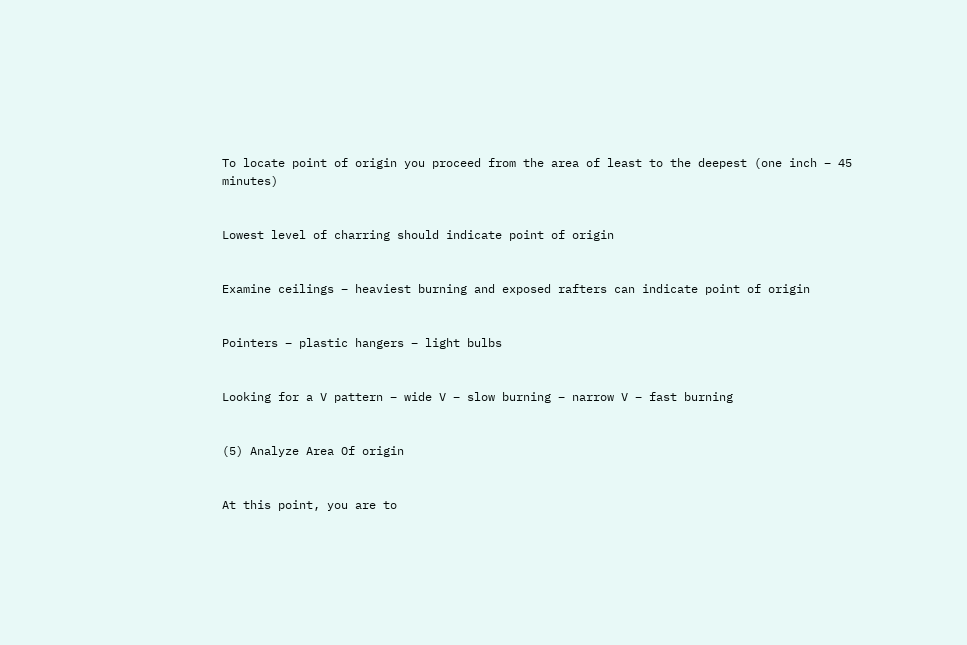To locate point of origin you proceed from the area of least to the deepest (one inch – 45 minutes)


Lowest level of charring should indicate point of origin


Examine ceilings – heaviest burning and exposed rafters can indicate point of origin


Pointers – plastic hangers – light bulbs


Looking for a V pattern – wide V – slow burning – narrow V – fast burning


(5) Analyze Area Of origin


At this point, you are to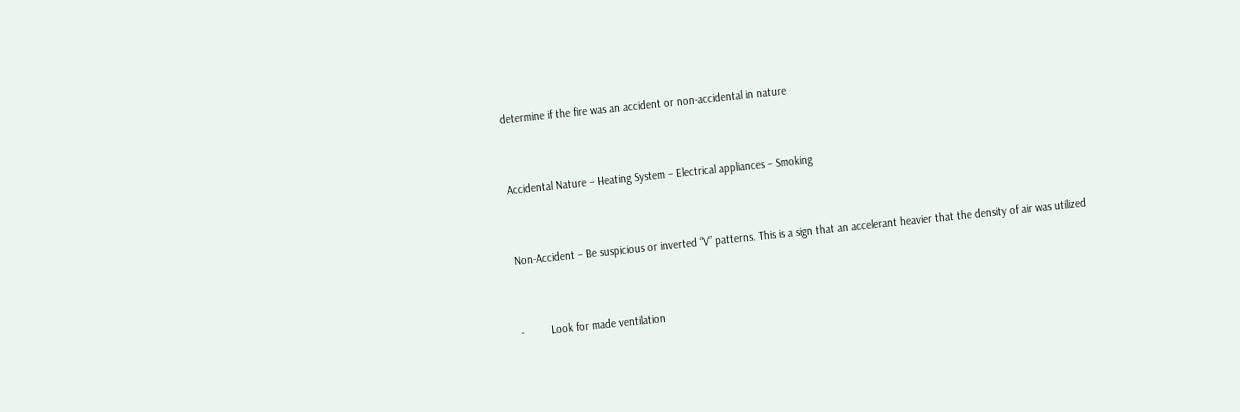determine if the fire was an accident or non-accidental in nature


Accidental Nature – Heating System – Electrical appliances – Smoking


Non-Accident – Be suspicious or inverted “V” patterns. This is a sign that an accelerant heavier that the density of air was utilized


-         Look for made ventilation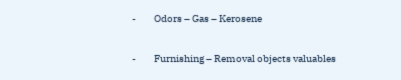-         Odors – Gas – Kerosene

-         Furnishing – Removal objects valuables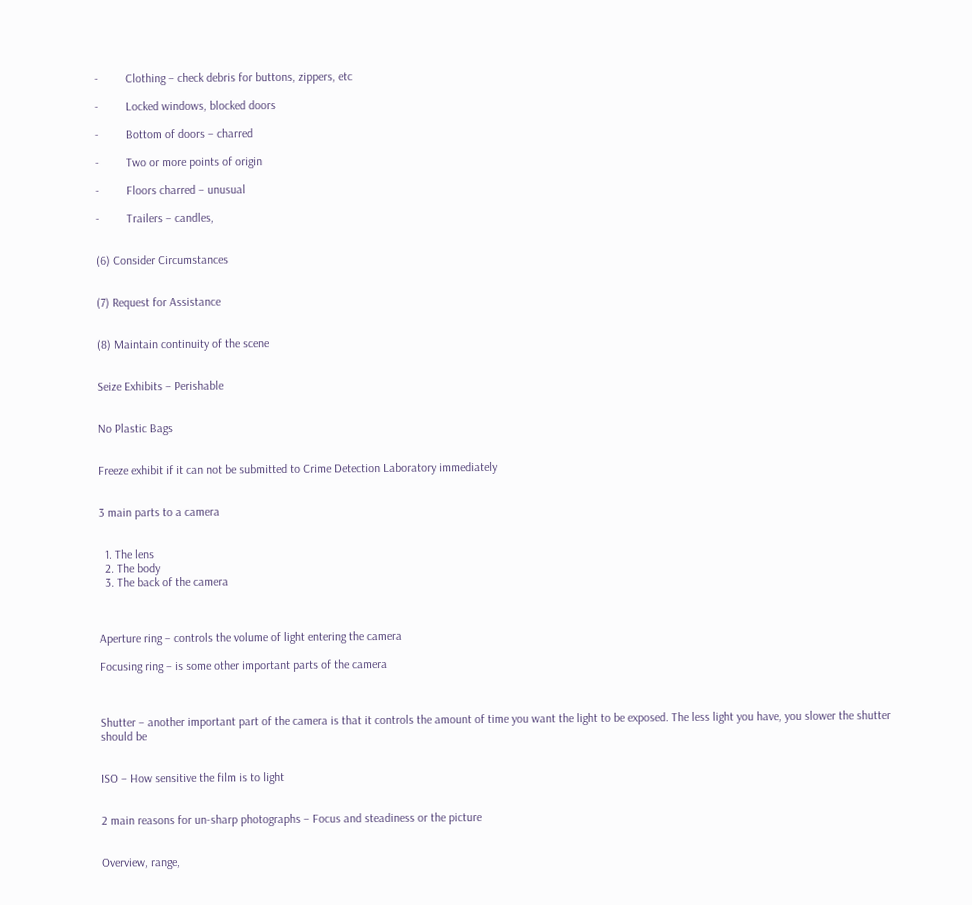-         Clothing – check debris for buttons, zippers, etc

-         Locked windows, blocked doors

-         Bottom of doors – charred

-         Two or more points of origin

-         Floors charred – unusual

-         Trailers – candles,


(6) Consider Circumstances


(7) Request for Assistance


(8) Maintain continuity of the scene


Seize Exhibits – Perishable


No Plastic Bags


Freeze exhibit if it can not be submitted to Crime Detection Laboratory immediately


3 main parts to a camera


  1. The lens
  2. The body
  3. The back of the camera



Aperture ring – controls the volume of light entering the camera

Focusing ring – is some other important parts of the camera



Shutter – another important part of the camera is that it controls the amount of time you want the light to be exposed. The less light you have, you slower the shutter should be


ISO – How sensitive the film is to light


2 main reasons for un-sharp photographs – Focus and steadiness or the picture


Overview, range,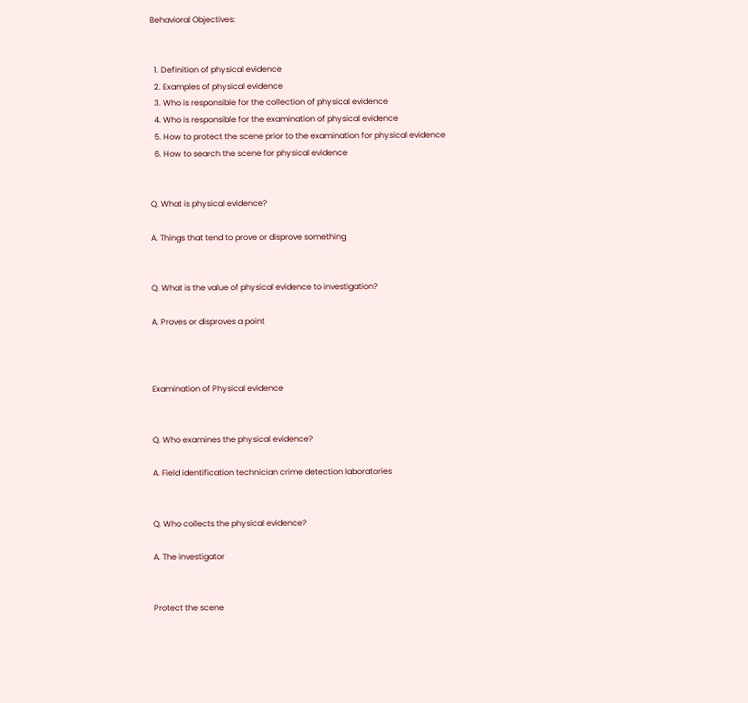Behavioral Objectives:


  1. Definition of physical evidence
  2. Examples of physical evidence
  3. Who is responsible for the collection of physical evidence
  4. Who is responsible for the examination of physical evidence
  5. How to protect the scene prior to the examination for physical evidence
  6. How to search the scene for physical evidence


Q. What is physical evidence?

A. Things that tend to prove or disprove something


Q. What is the value of physical evidence to investigation?

A. Proves or disproves a point



Examination of Physical evidence


Q. Who examines the physical evidence?

A. Field identification technician crime detection laboratories


Q. Who collects the physical evidence?

A. The investigator


Protect the scene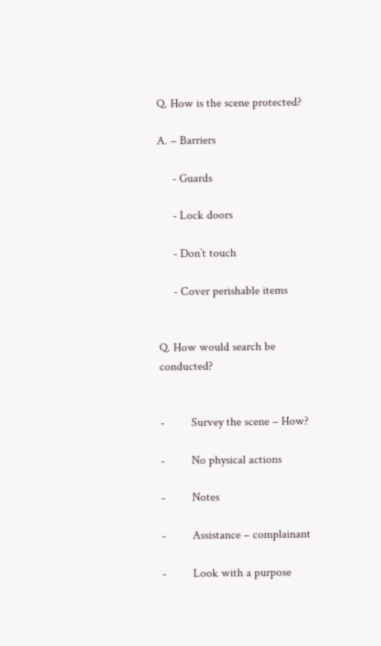Q. How is the scene protected?

A. – Barriers

     - Guards

     - Lock doors

     - Don’t touch

     - Cover perishable items


Q. How would search be conducted?


-         Survey the scene – How?

-         No physical actions

-         Notes

-         Assistance – complainant

-         Look with a purpose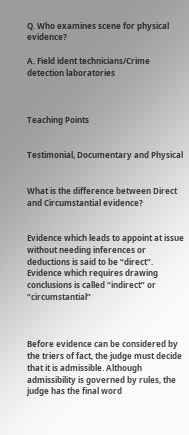Q. Who examines scene for physical evidence?

A. Field ident technicians/Crime detection laboratories



Teaching Points


Testimonial, Documentary and Physical


What is the difference between Direct and Circumstantial evidence?


Evidence which leads to appoint at issue without needing inferences or deductions is said to be “direct”. Evidence which requires drawing conclusions is called “indirect” or “circumstantial”



Before evidence can be considered by the triers of fact, the judge must decide that it is admissible. Although admissibility is governed by rules, the judge has the final word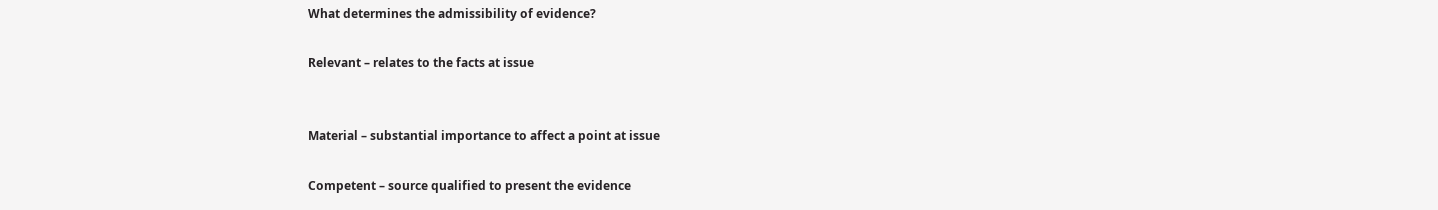What determines the admissibility of evidence?

Relevant – relates to the facts at issue


Material – substantial importance to affect a point at issue

Competent – source qualified to present the evidence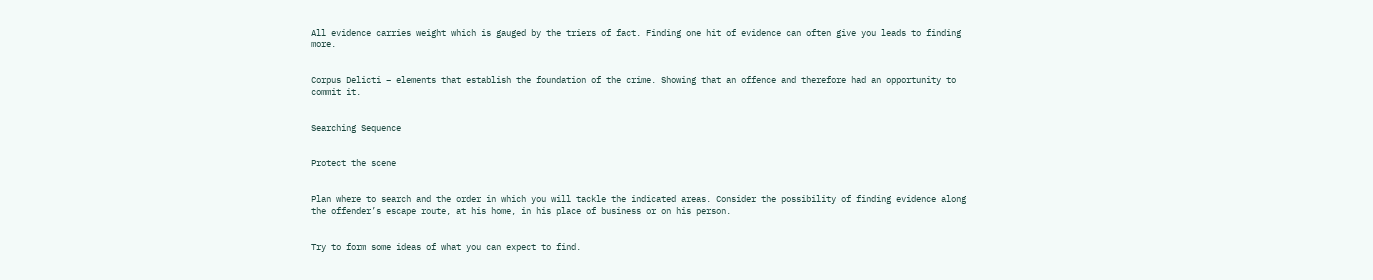All evidence carries weight which is gauged by the triers of fact. Finding one hit of evidence can often give you leads to finding more.


Corpus Delicti – elements that establish the foundation of the crime. Showing that an offence and therefore had an opportunity to commit it.


Searching Sequence


Protect the scene


Plan where to search and the order in which you will tackle the indicated areas. Consider the possibility of finding evidence along the offender’s escape route, at his home, in his place of business or on his person.


Try to form some ideas of what you can expect to find.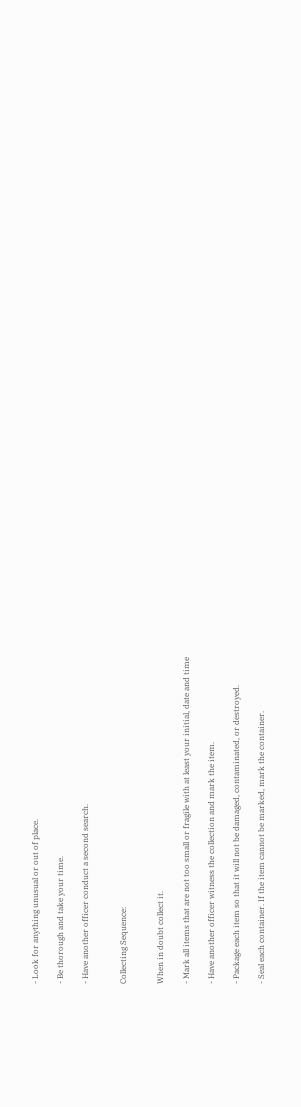- Look for anything unusual or out of place.

- Be thorough and take your time.

- Have another officer conduct a second search.


Collecting Sequence:


When in doubt collect it.

- Mark all items that are not too small or fragile with at least your initial, date and time

- Have another officer witness the collection and mark the item.

- Package each item so that it will not be damaged, contaminated, or destroyed.

- Seal each container. If the item cannot be marked, mark the container.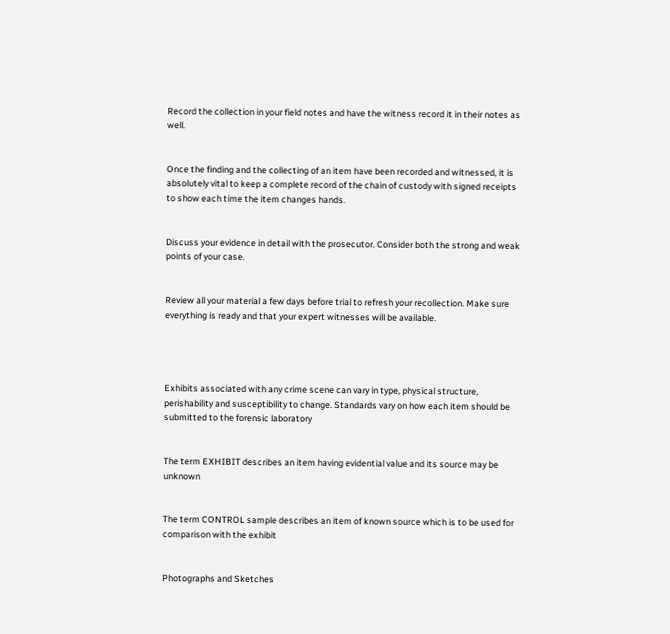Record the collection in your field notes and have the witness record it in their notes as well.


Once the finding and the collecting of an item have been recorded and witnessed, it is absolutely vital to keep a complete record of the chain of custody with signed receipts to show each time the item changes hands.


Discuss your evidence in detail with the prosecutor. Consider both the strong and weak points of your case.


Review all your material a few days before trial to refresh your recollection. Make sure everything is ready and that your expert witnesses will be available.




Exhibits associated with any crime scene can vary in type, physical structure, perishability and susceptibility to change. Standards vary on how each item should be submitted to the forensic laboratory


The term EXHIBIT describes an item having evidential value and its source may be unknown


The term CONTROL sample describes an item of known source which is to be used for comparison with the exhibit


Photographs and Sketches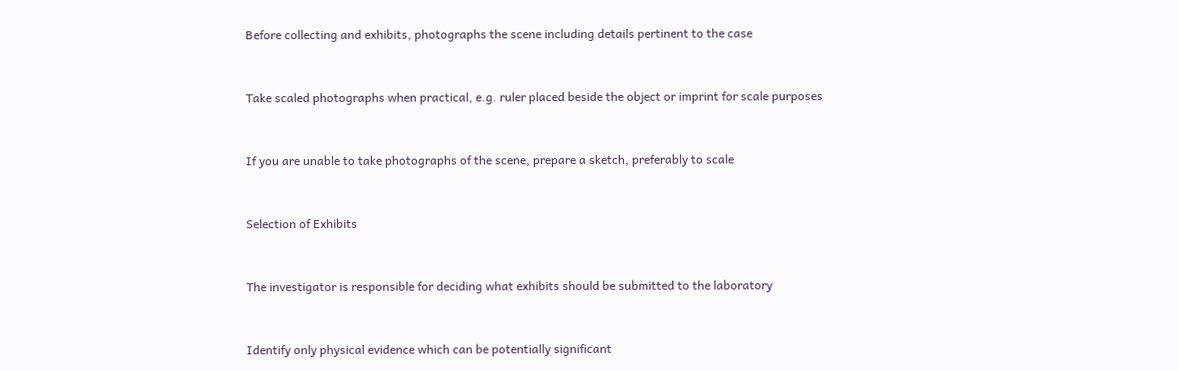Before collecting and exhibits, photographs the scene including details pertinent to the case


Take scaled photographs when practical, e.g. ruler placed beside the object or imprint for scale purposes


If you are unable to take photographs of the scene, prepare a sketch, preferably to scale


Selection of Exhibits


The investigator is responsible for deciding what exhibits should be submitted to the laboratory


Identify only physical evidence which can be potentially significant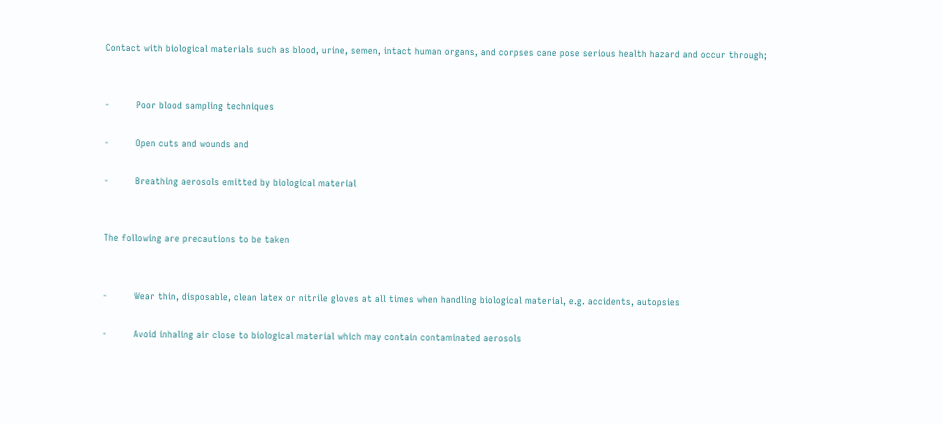Contact with biological materials such as blood, urine, semen, intact human organs, and corpses cane pose serious health hazard and occur through;


-         Poor blood sampling techniques

-         Open cuts and wounds and

-         Breathing aerosols emitted by biological material


The following are precautions to be taken


-         Wear thin, disposable, clean latex or nitrile gloves at all times when handling biological material, e.g. accidents, autopsies

-         Avoid inhaling air close to biological material which may contain contaminated aerosols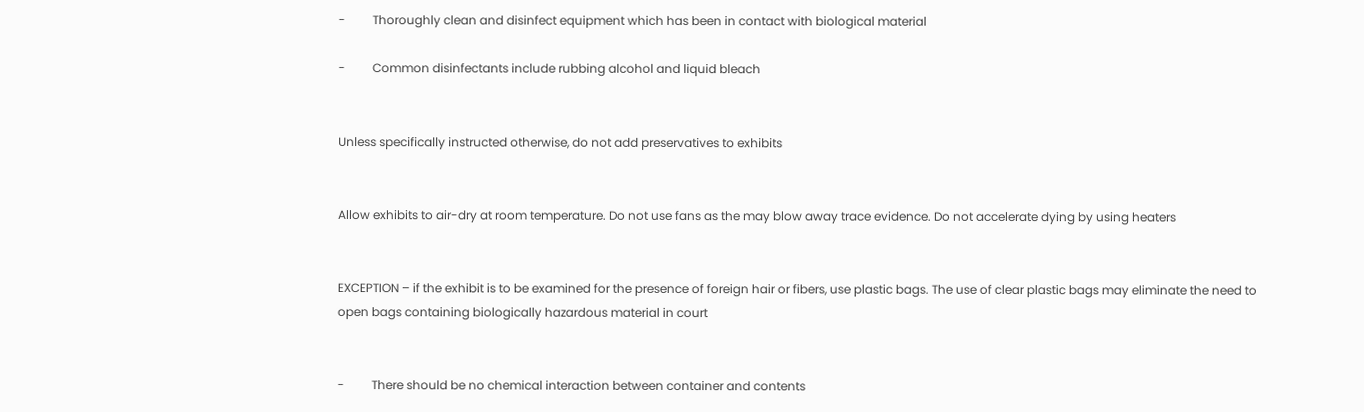-         Thoroughly clean and disinfect equipment which has been in contact with biological material

-         Common disinfectants include rubbing alcohol and liquid bleach


Unless specifically instructed otherwise, do not add preservatives to exhibits


Allow exhibits to air-dry at room temperature. Do not use fans as the may blow away trace evidence. Do not accelerate dying by using heaters


EXCEPTION – if the exhibit is to be examined for the presence of foreign hair or fibers, use plastic bags. The use of clear plastic bags may eliminate the need to open bags containing biologically hazardous material in court


-         There should be no chemical interaction between container and contents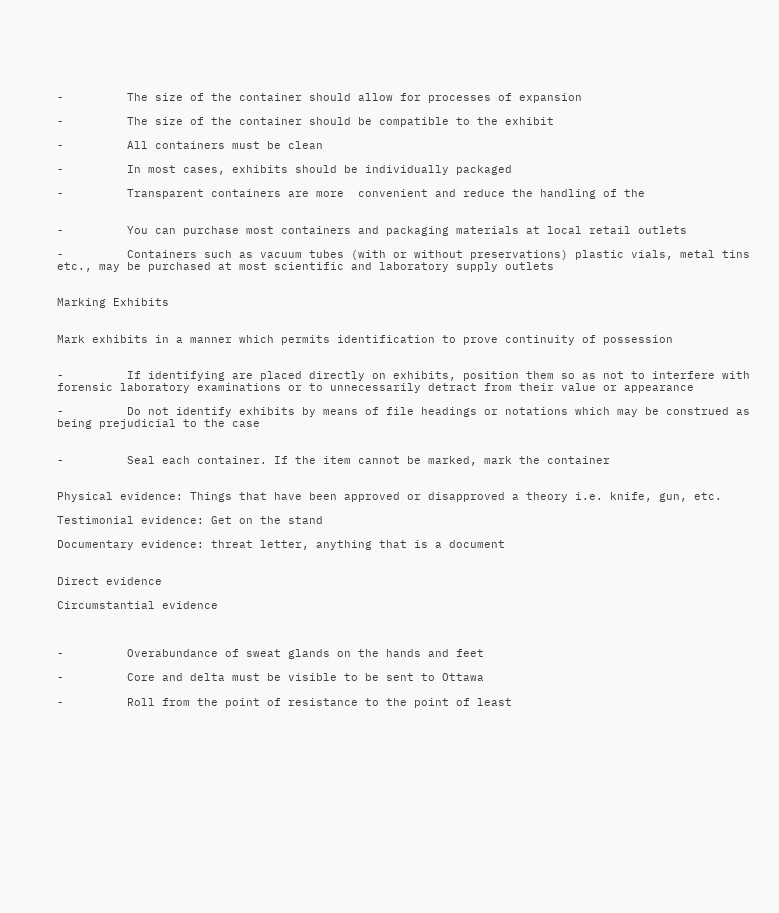-         The size of the container should allow for processes of expansion

-         The size of the container should be compatible to the exhibit

-         All containers must be clean

-         In most cases, exhibits should be individually packaged

-         Transparent containers are more  convenient and reduce the handling of the


-         You can purchase most containers and packaging materials at local retail outlets

-         Containers such as vacuum tubes (with or without preservations) plastic vials, metal tins etc., may be purchased at most scientific and laboratory supply outlets


Marking Exhibits


Mark exhibits in a manner which permits identification to prove continuity of possession


-         If identifying are placed directly on exhibits, position them so as not to interfere with forensic laboratory examinations or to unnecessarily detract from their value or appearance

-         Do not identify exhibits by means of file headings or notations which may be construed as being prejudicial to the case


-         Seal each container. If the item cannot be marked, mark the container


Physical evidence: Things that have been approved or disapproved a theory i.e. knife, gun, etc.

Testimonial evidence: Get on the stand

Documentary evidence: threat letter, anything that is a document


Direct evidence

Circumstantial evidence



-         Overabundance of sweat glands on the hands and feet

-         Core and delta must be visible to be sent to Ottawa

-         Roll from the point of resistance to the point of least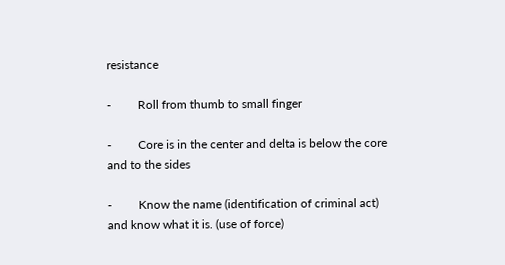resistance

-         Roll from thumb to small finger

-         Core is in the center and delta is below the core and to the sides

-         Know the name (identification of criminal act) and know what it is. (use of force)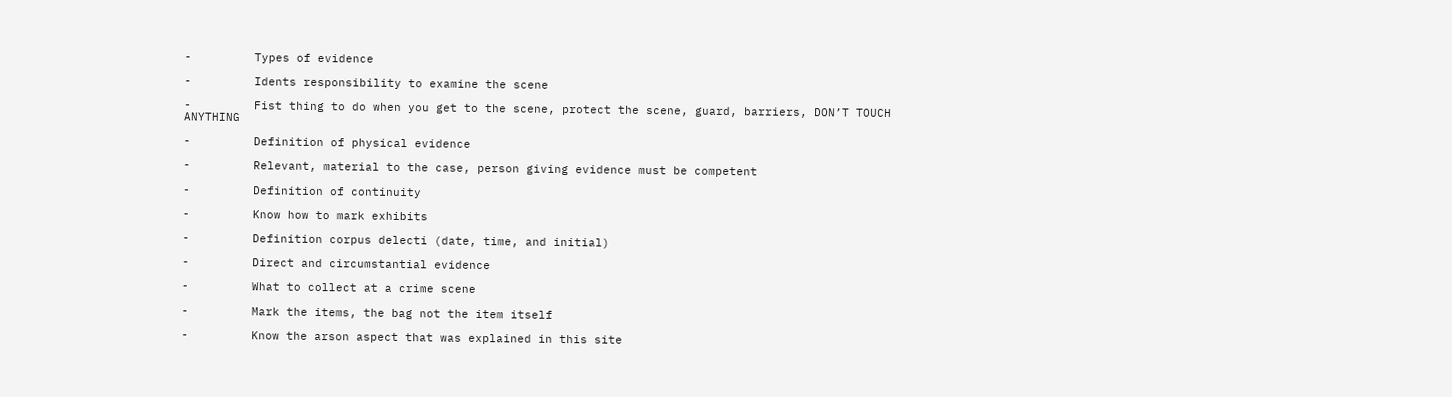-         Types of evidence

-         Idents responsibility to examine the scene

-         Fist thing to do when you get to the scene, protect the scene, guard, barriers, DON’T TOUCH ANYTHING

-         Definition of physical evidence

-         Relevant, material to the case, person giving evidence must be competent

-         Definition of continuity

-         Know how to mark exhibits

-         Definition corpus delecti (date, time, and initial)

-         Direct and circumstantial evidence

-         What to collect at a crime scene

-         Mark the items, the bag not the item itself

-         Know the arson aspect that was explained in this site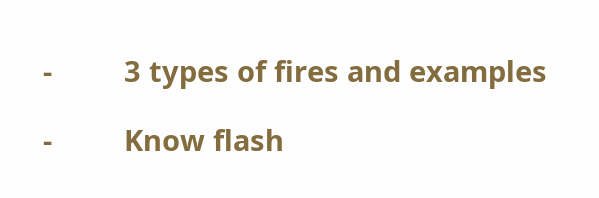-         3 types of fires and examples

-         Know flash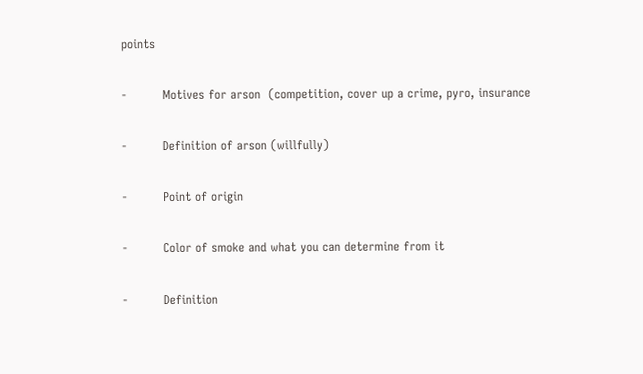points

-         Motives for arson  (competition, cover up a crime, pyro, insurance

-         Definition of arson (willfully)

-         Point of origin

-         Color of smoke and what you can determine from it

-         Definition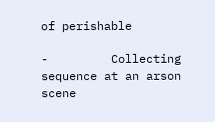of perishable

-         Collecting sequence at an arson scene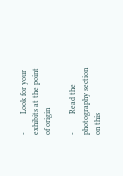-         Look for your exhibits at the point of origin

-         Read the photography section on this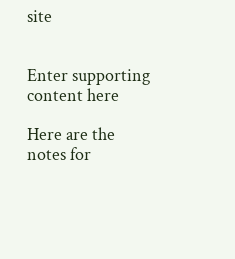site


Enter supporting content here

Here are the notes for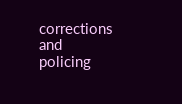corrections and policing